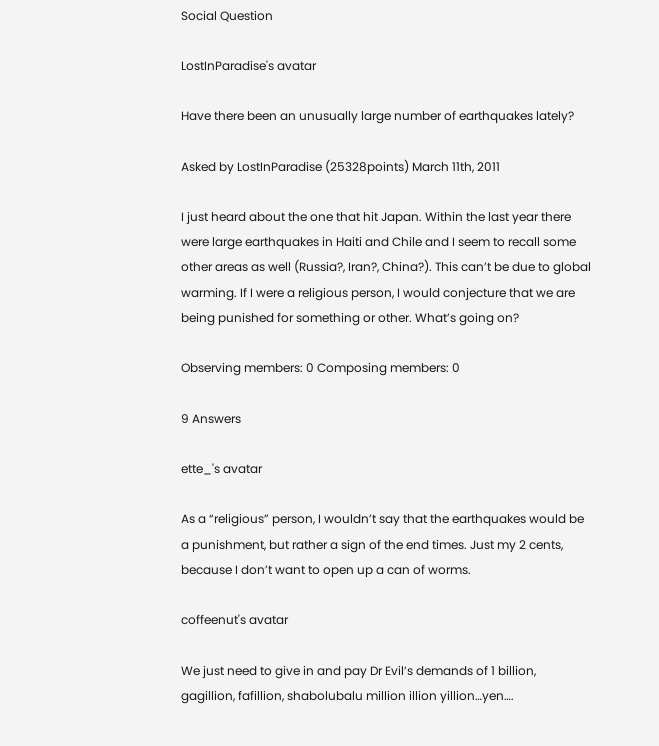Social Question

LostInParadise's avatar

Have there been an unusually large number of earthquakes lately?

Asked by LostInParadise (25328points) March 11th, 2011

I just heard about the one that hit Japan. Within the last year there were large earthquakes in Haiti and Chile and I seem to recall some other areas as well (Russia?, Iran?, China?). This can’t be due to global warming. If I were a religious person, I would conjecture that we are being punished for something or other. What’s going on?

Observing members: 0 Composing members: 0

9 Answers

ette_'s avatar

As a “religious” person, I wouldn’t say that the earthquakes would be a punishment, but rather a sign of the end times. Just my 2 cents, because I don’t want to open up a can of worms.

coffeenut's avatar

We just need to give in and pay Dr Evil’s demands of 1 billion, gagillion, fafillion, shabolubalu million illion yillion…yen….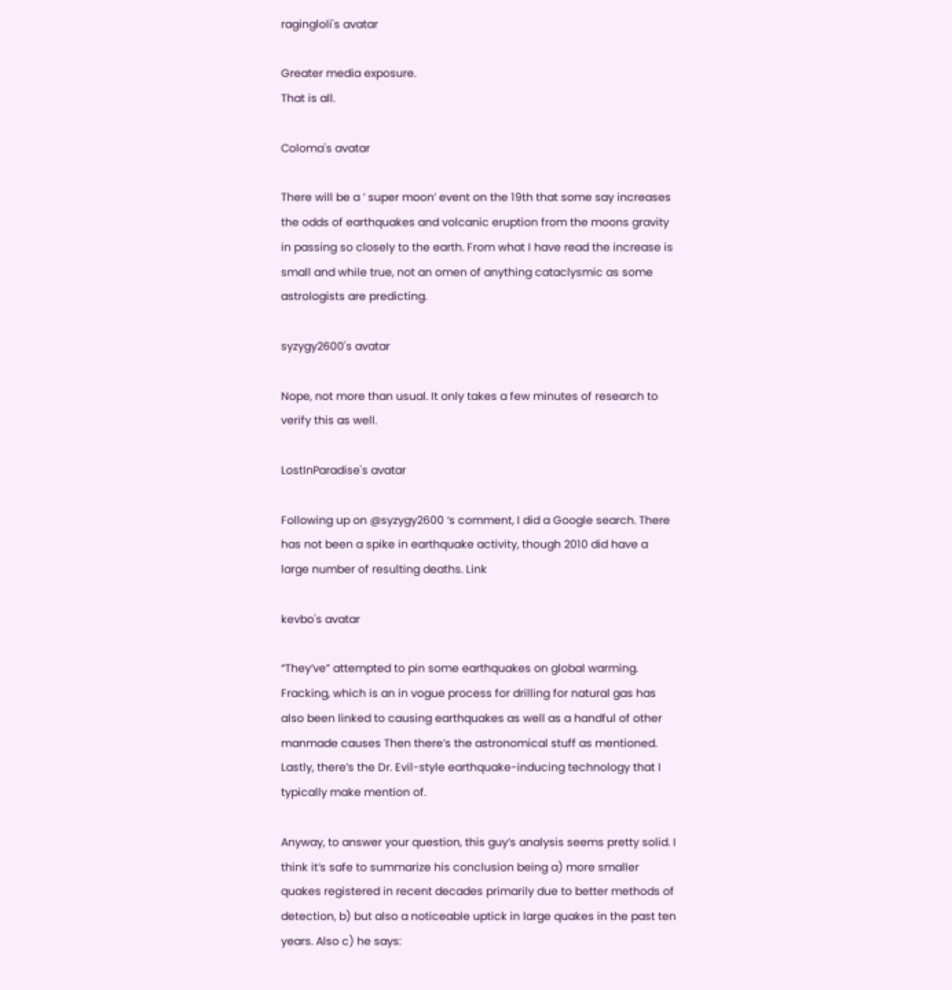ragingloli's avatar

Greater media exposure.
That is all.

Coloma's avatar

There will be a ’ super moon’ event on the 19th that some say increases the odds of earthquakes and volcanic eruption from the moons gravity in passing so closely to the earth. From what I have read the increase is small and while true, not an omen of anything cataclysmic as some astrologists are predicting.

syzygy2600's avatar

Nope, not more than usual. It only takes a few minutes of research to verify this as well.

LostInParadise's avatar

Following up on @syzygy2600 ‘s comment, I did a Google search. There has not been a spike in earthquake activity, though 2010 did have a large number of resulting deaths. Link

kevbo's avatar

“They’ve” attempted to pin some earthquakes on global warming. Fracking, which is an in vogue process for drilling for natural gas has also been linked to causing earthquakes as well as a handful of other manmade causes Then there’s the astronomical stuff as mentioned. Lastly, there’s the Dr. Evil-style earthquake-inducing technology that I typically make mention of.

Anyway, to answer your question, this guy’s analysis seems pretty solid. I think it’s safe to summarize his conclusion being a) more smaller quakes registered in recent decades primarily due to better methods of detection, b) but also a noticeable uptick in large quakes in the past ten years. Also c) he says: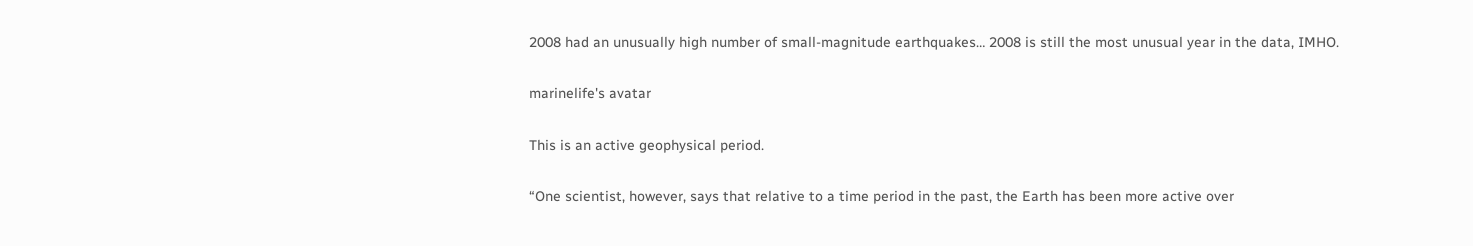2008 had an unusually high number of small-magnitude earthquakes… 2008 is still the most unusual year in the data, IMHO.

marinelife's avatar

This is an active geophysical period.

“One scientist, however, says that relative to a time period in the past, the Earth has been more active over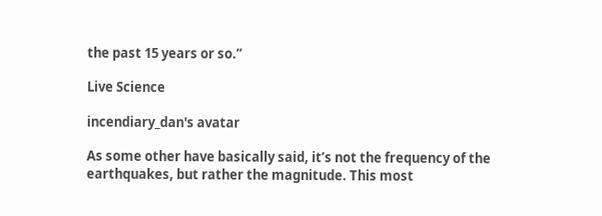the past 15 years or so.”

Live Science

incendiary_dan's avatar

As some other have basically said, it’s not the frequency of the earthquakes, but rather the magnitude. This most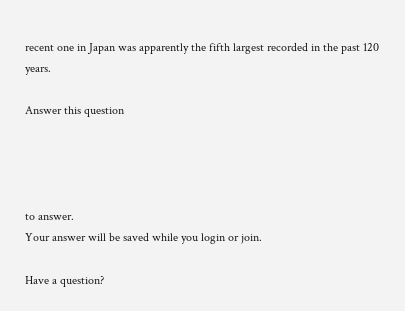recent one in Japan was apparently the fifth largest recorded in the past 120 years.

Answer this question




to answer.
Your answer will be saved while you login or join.

Have a question?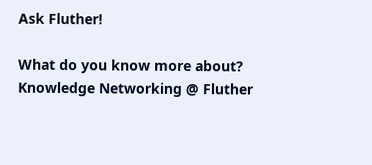Ask Fluther!

What do you know more about?
Knowledge Networking @ Fluther